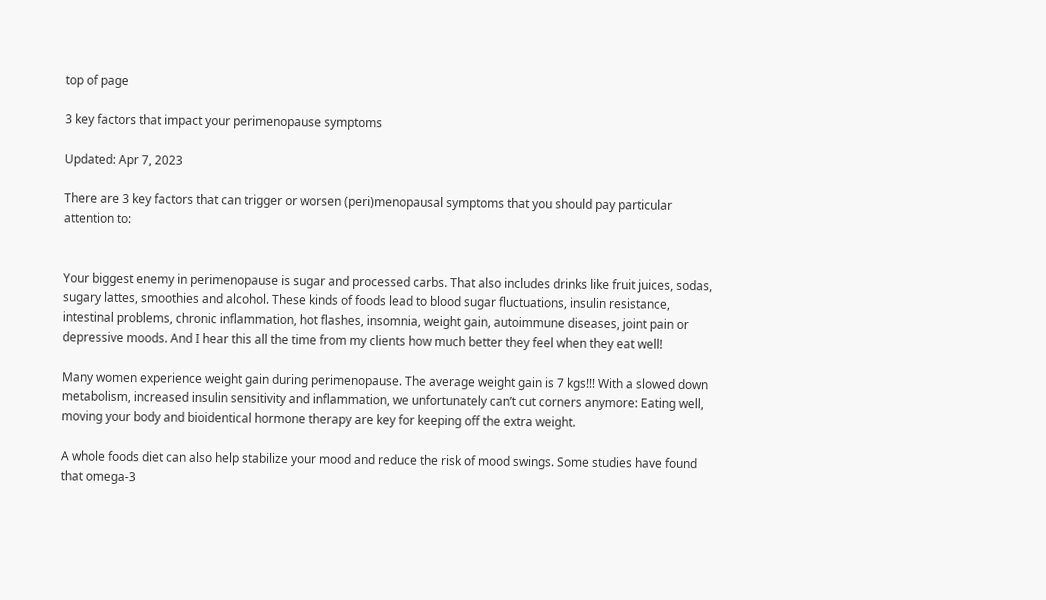top of page

3 key factors that impact your perimenopause symptoms

Updated: Apr 7, 2023

There are 3 key factors that can trigger or worsen (peri)menopausal symptoms that you should pay particular attention to:


Your biggest enemy in perimenopause is sugar and processed carbs. That also includes drinks like fruit juices, sodas, sugary lattes, smoothies and alcohol. These kinds of foods lead to blood sugar fluctuations, insulin resistance, intestinal problems, chronic inflammation, hot flashes, insomnia, weight gain, autoimmune diseases, joint pain or depressive moods. And I hear this all the time from my clients how much better they feel when they eat well!

Many women experience weight gain during perimenopause. The average weight gain is 7 kgs!!! With a slowed down metabolism, increased insulin sensitivity and inflammation, we unfortunately can’t cut corners anymore: Eating well, moving your body and bioidentical hormone therapy are key for keeping off the extra weight.

A whole foods diet can also help stabilize your mood and reduce the risk of mood swings. Some studies have found that omega-3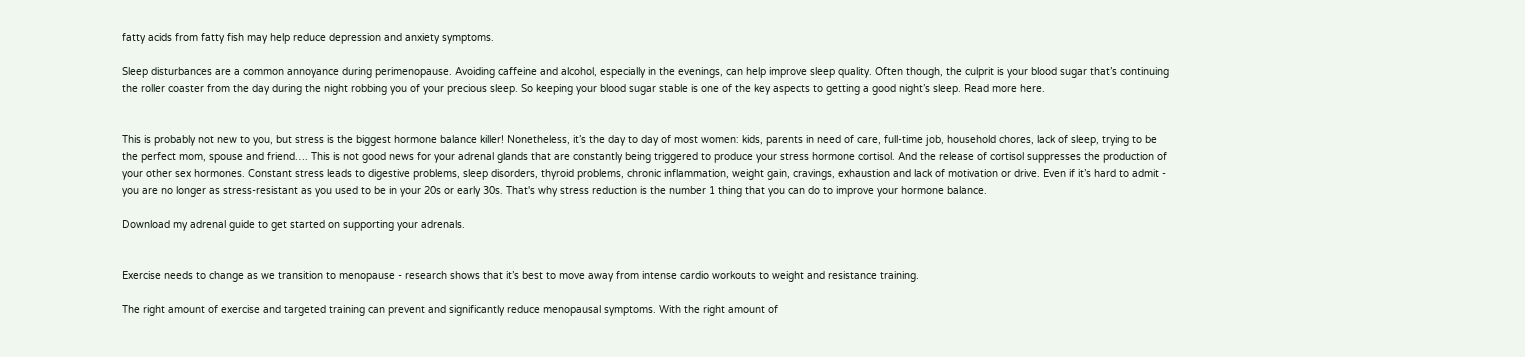fatty acids from fatty fish may help reduce depression and anxiety symptoms.

Sleep disturbances are a common annoyance during perimenopause. Avoiding caffeine and alcohol, especially in the evenings, can help improve sleep quality. Often though, the culprit is your blood sugar that’s continuing the roller coaster from the day during the night robbing you of your precious sleep. So keeping your blood sugar stable is one of the key aspects to getting a good night’s sleep. Read more here.


This is probably not new to you, but stress is the biggest hormone balance killer! Nonetheless, it’s the day to day of most women: kids, parents in need of care, full-time job, household chores, lack of sleep, trying to be the perfect mom, spouse and friend…. This is not good news for your adrenal glands that are constantly being triggered to produce your stress hormone cortisol. And the release of cortisol suppresses the production of your other sex hormones. Constant stress leads to digestive problems, sleep disorders, thyroid problems, chronic inflammation, weight gain, cravings, exhaustion and lack of motivation or drive. Even if it’s hard to admit - you are no longer as stress-resistant as you used to be in your 20s or early 30s. That's why stress reduction is the number 1 thing that you can do to improve your hormone balance.

Download my adrenal guide to get started on supporting your adrenals.


Exercise needs to change as we transition to menopause - research shows that it’s best to move away from intense cardio workouts to weight and resistance training.

The right amount of exercise and targeted training can prevent and significantly reduce menopausal symptoms. With the right amount of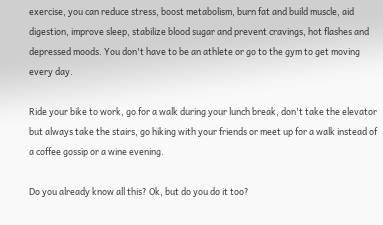exercise, you can reduce stress, boost metabolism, burn fat and build muscle, aid digestion, improve sleep, stabilize blood sugar and prevent cravings, hot flashes and depressed moods. You don't have to be an athlete or go to the gym to get moving every day.

Ride your bike to work, go for a walk during your lunch break, don't take the elevator but always take the stairs, go hiking with your friends or meet up for a walk instead of a coffee gossip or a wine evening.

Do you already know all this? Ok, but do you do it too?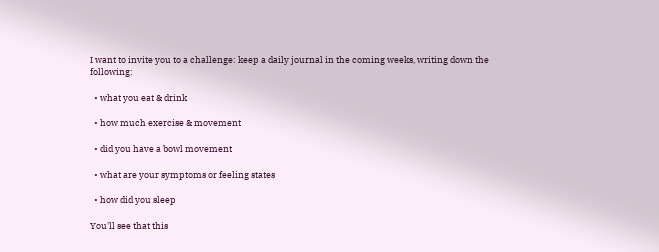I want to invite you to a challenge: keep a daily journal in the coming weeks, writing down the following:

  • what you eat & drink

  • how much exercise & movement

  • did you have a bowl movement

  • what are your symptoms or feeling states

  • how did you sleep

You'll see that this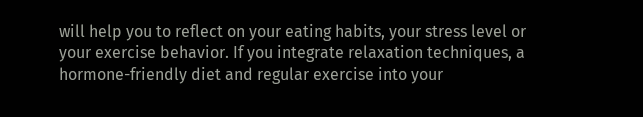will help you to reflect on your eating habits, your stress level or your exercise behavior. If you integrate relaxation techniques, a hormone-friendly diet and regular exercise into your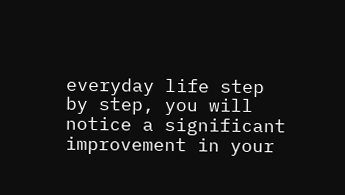everyday life step by step, you will notice a significant improvement in your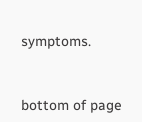symptoms.


bottom of page